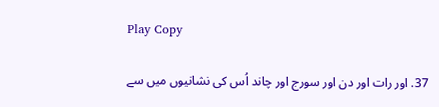Play Copy

37. اور رات اور دن اور سورج اور چاند اُس کی نشانیوں میں سے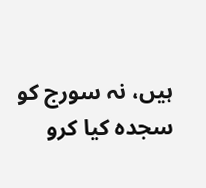ہیں، نہ سورج کو سجدہ کیا کرو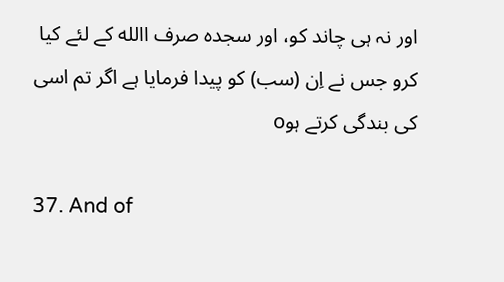اور نہ ہی چاند کو، اور سجدہ صرف االله کے لئے کیا کرو جس نے اِن (سب) کو پیدا فرمایا ہے اگر تم اسی کی بندگی کرتے ہوo

37. And of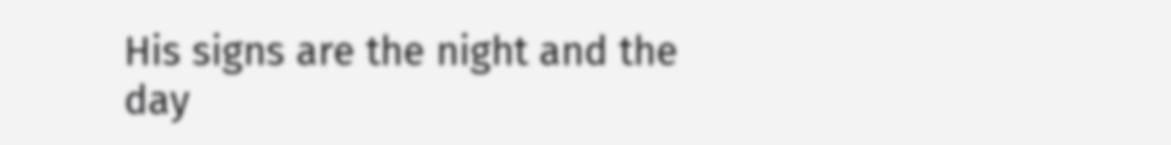His signs are the night and the day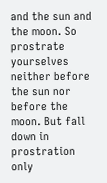and the sun and the moon. So prostrate yourselves neither before the sun nor before the moon. But fall down in prostration only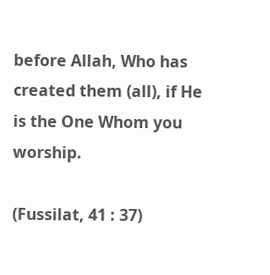before Allah, Who has created them (all), if He is the One Whom you worship.

(Fussilat, 41 : 37)